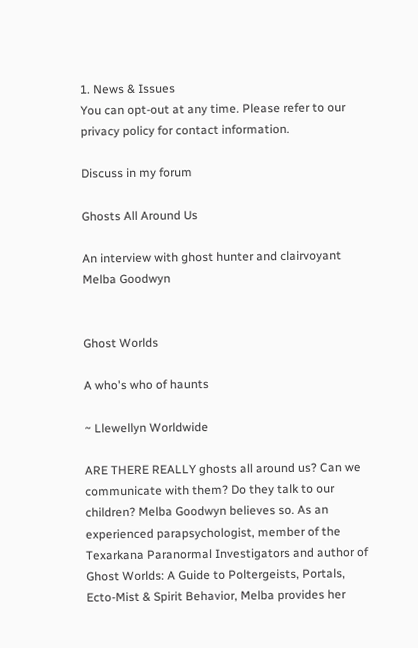1. News & Issues
You can opt-out at any time. Please refer to our privacy policy for contact information.

Discuss in my forum

Ghosts All Around Us

An interview with ghost hunter and clairvoyant Melba Goodwyn


Ghost Worlds

A who's who of haunts

~ Llewellyn Worldwide

ARE THERE REALLY ghosts all around us? Can we communicate with them? Do they talk to our children? Melba Goodwyn believes so. As an experienced parapsychologist, member of the Texarkana Paranormal Investigators and author of Ghost Worlds: A Guide to Poltergeists, Portals, Ecto-Mist & Spirit Behavior, Melba provides her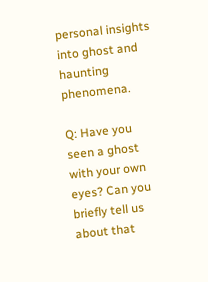personal insights into ghost and haunting phenomena.

Q: Have you seen a ghost with your own eyes? Can you briefly tell us about that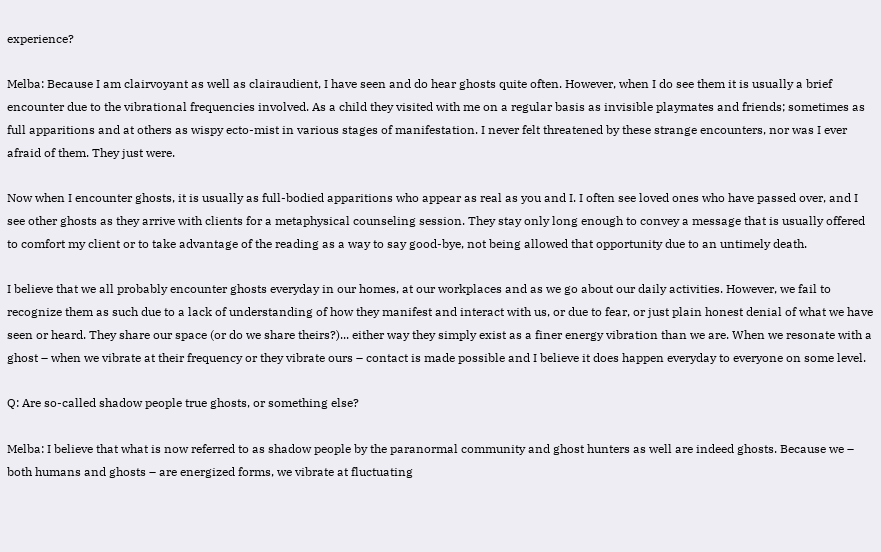experience?

Melba: Because I am clairvoyant as well as clairaudient, I have seen and do hear ghosts quite often. However, when I do see them it is usually a brief encounter due to the vibrational frequencies involved. As a child they visited with me on a regular basis as invisible playmates and friends; sometimes as full apparitions and at others as wispy ecto-mist in various stages of manifestation. I never felt threatened by these strange encounters, nor was I ever afraid of them. They just were.

Now when I encounter ghosts, it is usually as full-bodied apparitions who appear as real as you and I. I often see loved ones who have passed over, and I see other ghosts as they arrive with clients for a metaphysical counseling session. They stay only long enough to convey a message that is usually offered to comfort my client or to take advantage of the reading as a way to say good-bye, not being allowed that opportunity due to an untimely death.

I believe that we all probably encounter ghosts everyday in our homes, at our workplaces and as we go about our daily activities. However, we fail to recognize them as such due to a lack of understanding of how they manifest and interact with us, or due to fear, or just plain honest denial of what we have seen or heard. They share our space (or do we share theirs?)... either way they simply exist as a finer energy vibration than we are. When we resonate with a ghost – when we vibrate at their frequency or they vibrate ours – contact is made possible and I believe it does happen everyday to everyone on some level.

Q: Are so-called shadow people true ghosts, or something else?

Melba: I believe that what is now referred to as shadow people by the paranormal community and ghost hunters as well are indeed ghosts. Because we – both humans and ghosts – are energized forms, we vibrate at fluctuating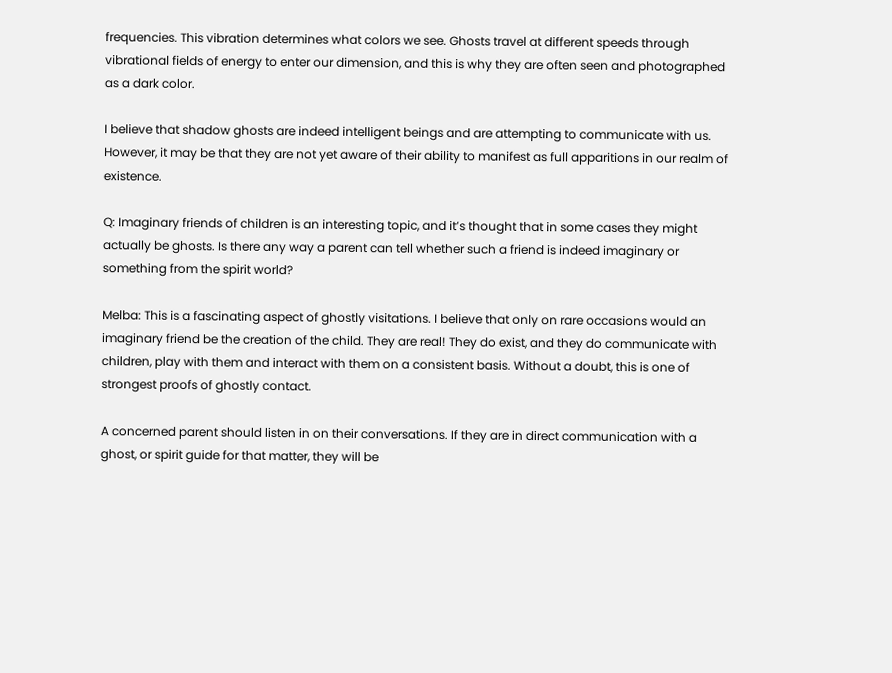frequencies. This vibration determines what colors we see. Ghosts travel at different speeds through vibrational fields of energy to enter our dimension, and this is why they are often seen and photographed as a dark color.

I believe that shadow ghosts are indeed intelligent beings and are attempting to communicate with us. However, it may be that they are not yet aware of their ability to manifest as full apparitions in our realm of existence.

Q: Imaginary friends of children is an interesting topic, and it’s thought that in some cases they might actually be ghosts. Is there any way a parent can tell whether such a friend is indeed imaginary or something from the spirit world?

Melba: This is a fascinating aspect of ghostly visitations. I believe that only on rare occasions would an imaginary friend be the creation of the child. They are real! They do exist, and they do communicate with children, play with them and interact with them on a consistent basis. Without a doubt, this is one of strongest proofs of ghostly contact.

A concerned parent should listen in on their conversations. If they are in direct communication with a ghost, or spirit guide for that matter, they will be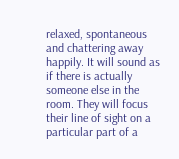relaxed, spontaneous and chattering away happily. It will sound as if there is actually someone else in the room. They will focus their line of sight on a particular part of a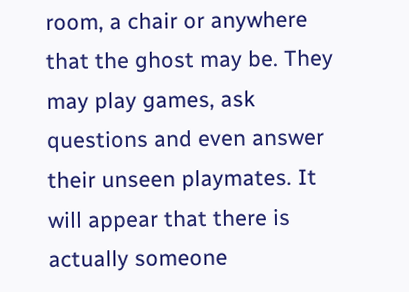room, a chair or anywhere that the ghost may be. They may play games, ask questions and even answer their unseen playmates. It will appear that there is actually someone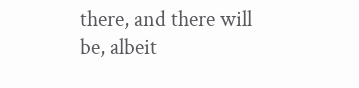there, and there will be, albeit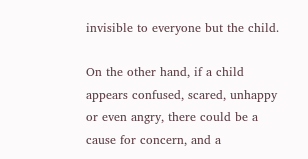invisible to everyone but the child.

On the other hand, if a child appears confused, scared, unhappy or even angry, there could be a cause for concern, and a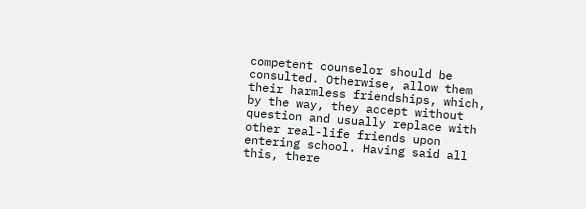competent counselor should be consulted. Otherwise, allow them their harmless friendships, which, by the way, they accept without question and usually replace with other real-life friends upon entering school. Having said all this, there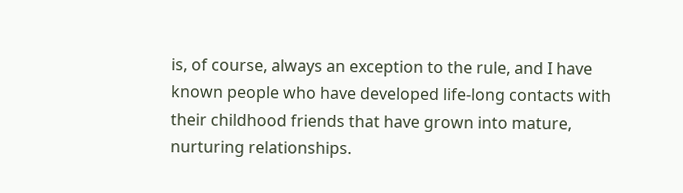is, of course, always an exception to the rule, and I have known people who have developed life-long contacts with their childhood friends that have grown into mature, nurturing relationships.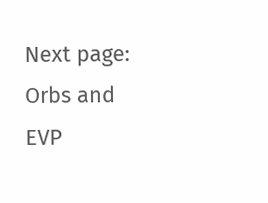Next page: Orbs and EVP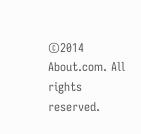©2014 About.com. All rights reserved.